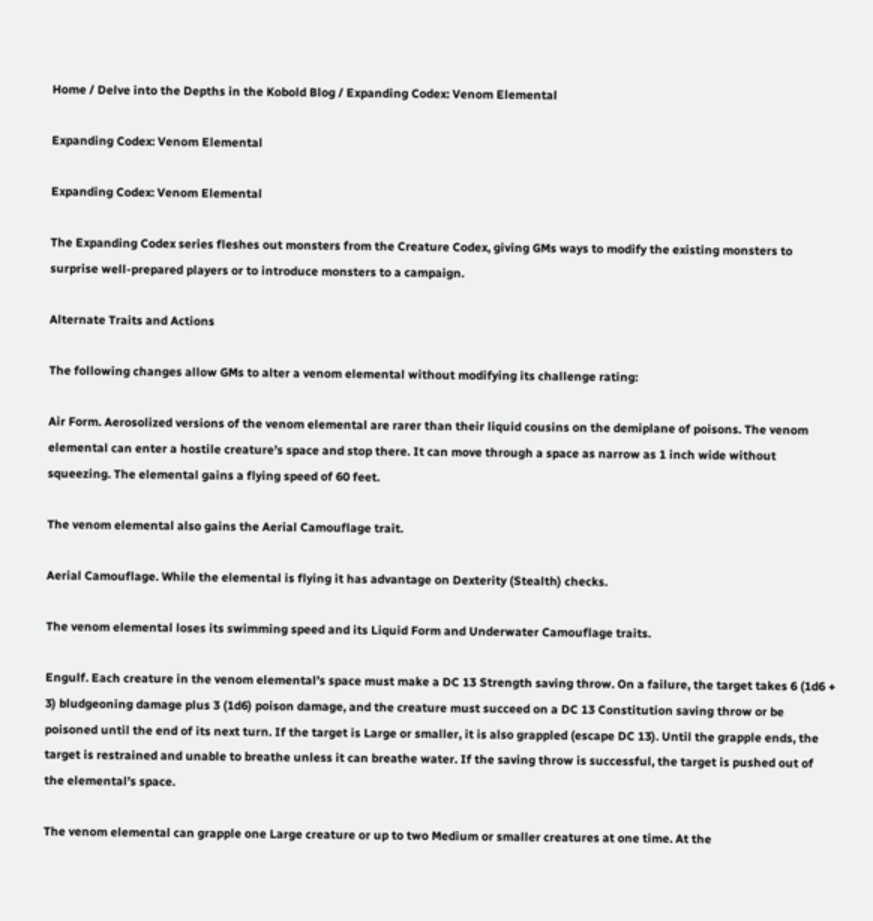Home / Delve into the Depths in the Kobold Blog / Expanding Codex: Venom Elemental

Expanding Codex: Venom Elemental

Expanding Codex: Venom Elemental

The Expanding Codex series fleshes out monsters from the Creature Codex, giving GMs ways to modify the existing monsters to surprise well-prepared players or to introduce monsters to a campaign.

Alternate Traits and Actions

The following changes allow GMs to alter a venom elemental without modifying its challenge rating:

Air Form. Aerosolized versions of the venom elemental are rarer than their liquid cousins on the demiplane of poisons. The venom elemental can enter a hostile creature’s space and stop there. It can move through a space as narrow as 1 inch wide without squeezing. The elemental gains a flying speed of 60 feet.

The venom elemental also gains the Aerial Camouflage trait.

Aerial Camouflage. While the elemental is flying it has advantage on Dexterity (Stealth) checks.

The venom elemental loses its swimming speed and its Liquid Form and Underwater Camouflage traits.

Engulf. Each creature in the venom elemental’s space must make a DC 13 Strength saving throw. On a failure, the target takes 6 (1d6 + 3) bludgeoning damage plus 3 (1d6) poison damage, and the creature must succeed on a DC 13 Constitution saving throw or be poisoned until the end of its next turn. If the target is Large or smaller, it is also grappled (escape DC 13). Until the grapple ends, the target is restrained and unable to breathe unless it can breathe water. If the saving throw is successful, the target is pushed out of the elemental’s space.

The venom elemental can grapple one Large creature or up to two Medium or smaller creatures at one time. At the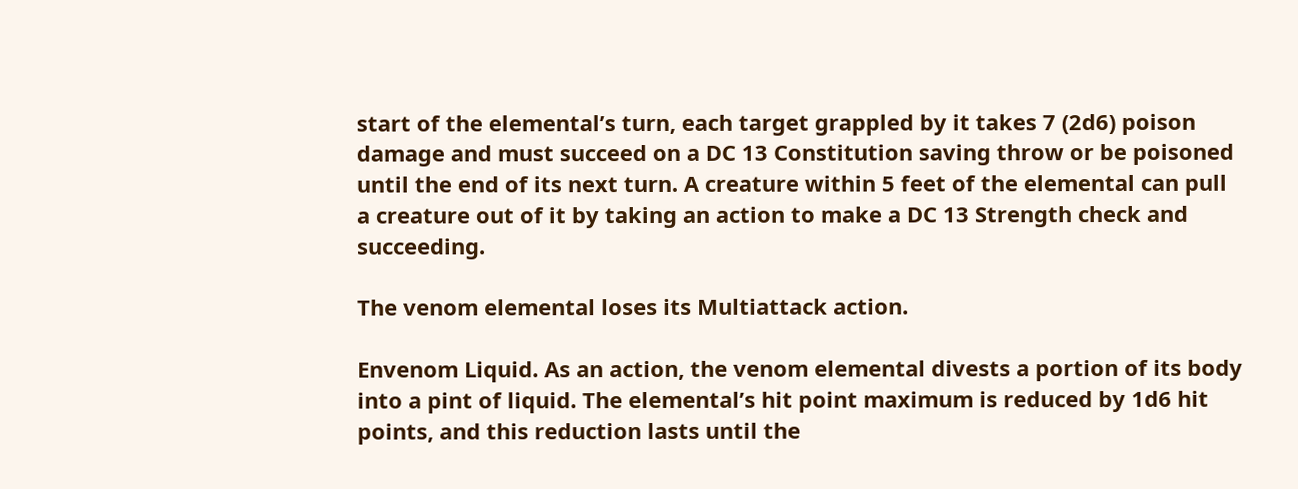start of the elemental’s turn, each target grappled by it takes 7 (2d6) poison damage and must succeed on a DC 13 Constitution saving throw or be poisoned until the end of its next turn. A creature within 5 feet of the elemental can pull a creature out of it by taking an action to make a DC 13 Strength check and succeeding.

The venom elemental loses its Multiattack action.

Envenom Liquid. As an action, the venom elemental divests a portion of its body into a pint of liquid. The elemental’s hit point maximum is reduced by 1d6 hit points, and this reduction lasts until the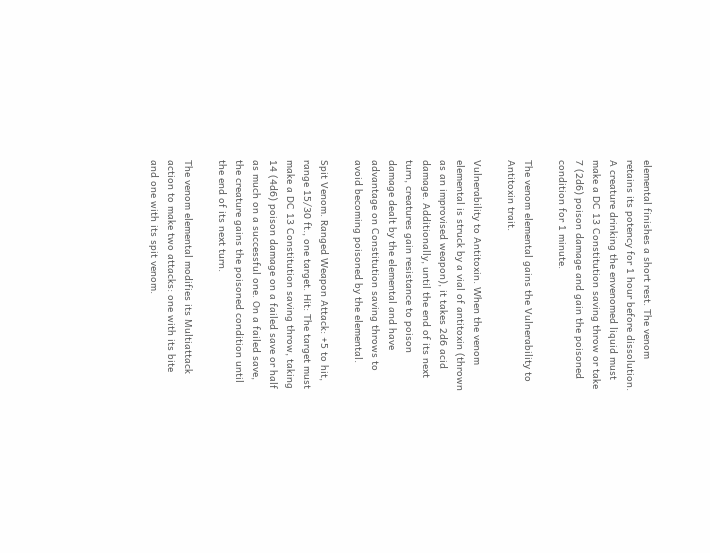elemental finishes a short rest. The venom retains its potency for 1 hour before dissolution. A creature drinking the envenomed liquid must make a DC 13 Constitution saving throw or take 7 (2d6) poison damage and gain the poisoned condition for 1 minute.

The venom elemental gains the Vulnerability to Antitoxin trait.

Vulnerability to Antitoxin. When the venom elemental is struck by a vial of antitoxin (thrown as an improvised weapon), it takes 2d6 acid damage. Additionally, until the end of its next turn, creatures gain resistance to poison damage dealt by the elemental and have advantage on Constitution saving throws to avoid becoming poisoned by the elemental.

Spit Venom. Ranged Weapon Attack: +5 to hit, range 15/30 ft., one target. Hit: The target must make a DC 13 Constitution saving throw, taking 14 (4d6) poison damage on a failed save or half as much on a successful one. On a failed save, the creature gains the poisoned condition until the end of its next turn.

The venom elemental modifies its Multiattack action to make two attacks: one with its bite and one with its spit venom.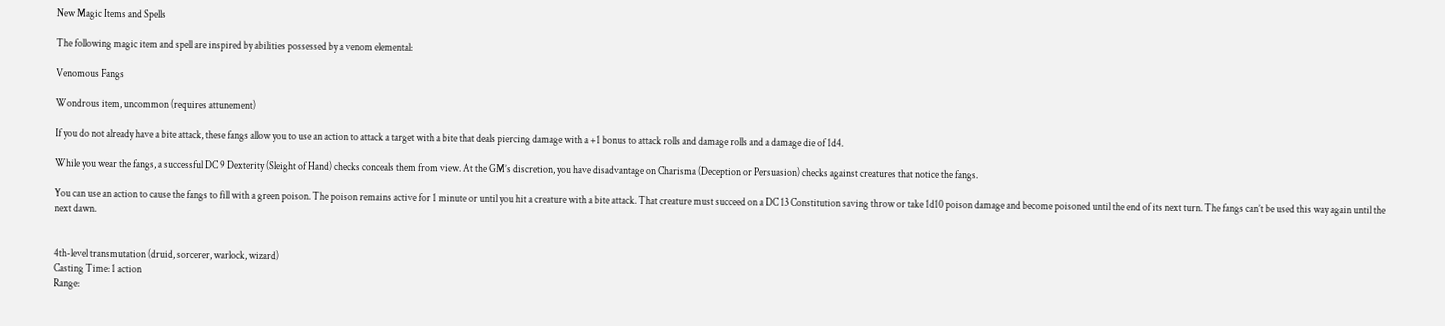New Magic Items and Spells

The following magic item and spell are inspired by abilities possessed by a venom elemental:

Venomous Fangs

Wondrous item, uncommon (requires attunement)

If you do not already have a bite attack, these fangs allow you to use an action to attack a target with a bite that deals piercing damage with a +1 bonus to attack rolls and damage rolls and a damage die of 1d4.

While you wear the fangs, a successful DC 9 Dexterity (Sleight of Hand) checks conceals them from view. At the GM’s discretion, you have disadvantage on Charisma (Deception or Persuasion) checks against creatures that notice the fangs.

You can use an action to cause the fangs to fill with a green poison. The poison remains active for 1 minute or until you hit a creature with a bite attack. That creature must succeed on a DC 13 Constitution saving throw or take 1d10 poison damage and become poisoned until the end of its next turn. The fangs can’t be used this way again until the next dawn.


4th-level transmutation (druid, sorcerer, warlock, wizard)
Casting Time: 1 action
Range: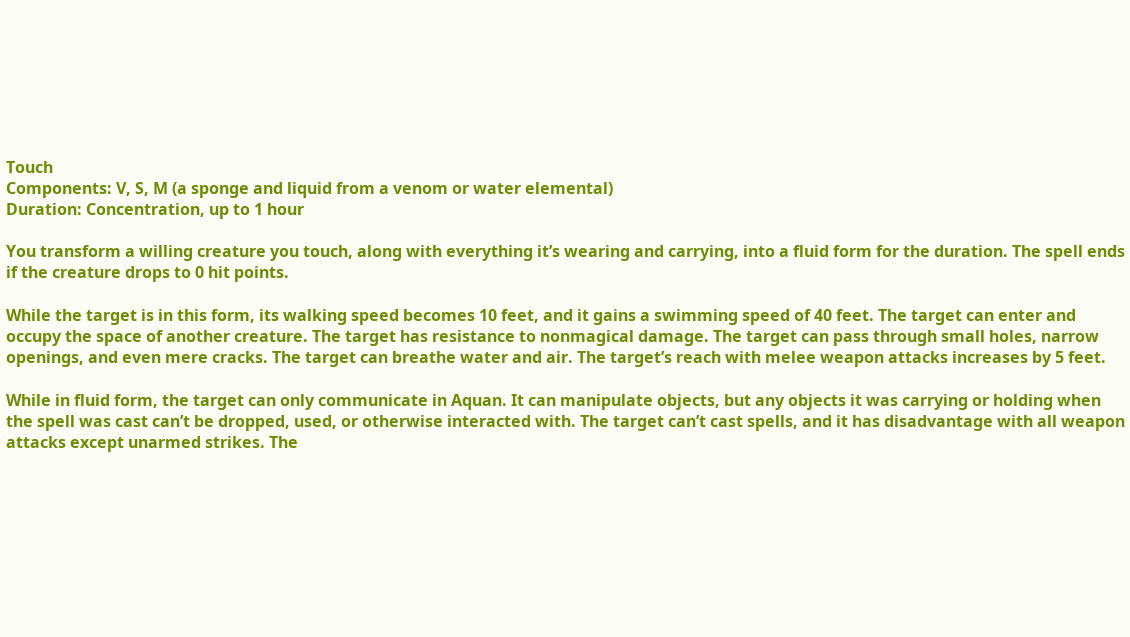Touch
Components: V, S, M (a sponge and liquid from a venom or water elemental)
Duration: Concentration, up to 1 hour

You transform a willing creature you touch, along with everything it’s wearing and carrying, into a fluid form for the duration. The spell ends if the creature drops to 0 hit points.

While the target is in this form, its walking speed becomes 10 feet, and it gains a swimming speed of 40 feet. The target can enter and occupy the space of another creature. The target has resistance to nonmagical damage. The target can pass through small holes, narrow openings, and even mere cracks. The target can breathe water and air. The target’s reach with melee weapon attacks increases by 5 feet.

While in fluid form, the target can only communicate in Aquan. It can manipulate objects, but any objects it was carrying or holding when the spell was cast can’t be dropped, used, or otherwise interacted with. The target can’t cast spells, and it has disadvantage with all weapon attacks except unarmed strikes. The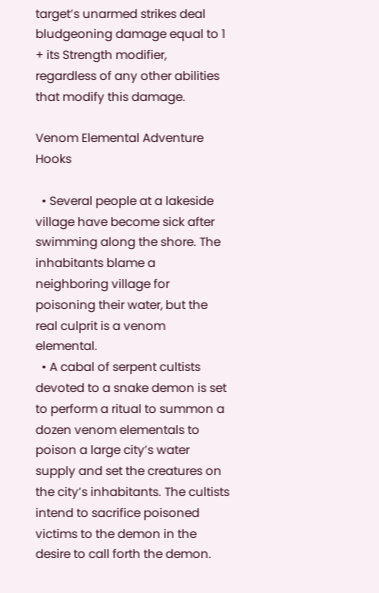target’s unarmed strikes deal bludgeoning damage equal to 1 + its Strength modifier, regardless of any other abilities that modify this damage.

Venom Elemental Adventure Hooks

  • Several people at a lakeside village have become sick after swimming along the shore. The inhabitants blame a neighboring village for poisoning their water, but the real culprit is a venom elemental.
  • A cabal of serpent cultists devoted to a snake demon is set to perform a ritual to summon a dozen venom elementals to poison a large city’s water supply and set the creatures on the city’s inhabitants. The cultists intend to sacrifice poisoned victims to the demon in the desire to call forth the demon.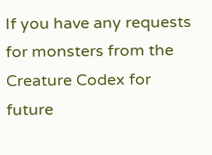If you have any requests for monsters from the Creature Codex for future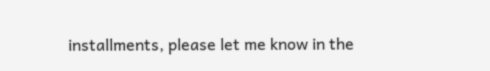installments, please let me know in the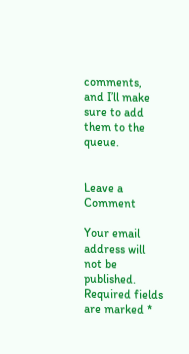comments, and I’ll make sure to add them to the queue.


Leave a Comment

Your email address will not be published. Required fields are marked *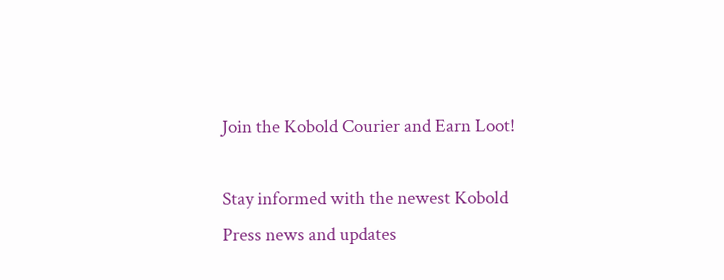Join the Kobold Courier and Earn Loot!

Stay informed with the newest Kobold Press news and updates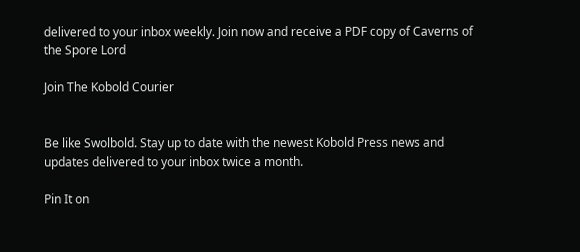delivered to your inbox weekly. Join now and receive a PDF copy of Caverns of the Spore Lord

Join The Kobold Courier


Be like Swolbold. Stay up to date with the newest Kobold Press news and updates delivered to your inbox twice a month.

Pin It on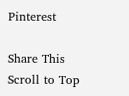Pinterest

Share This
Scroll to Top